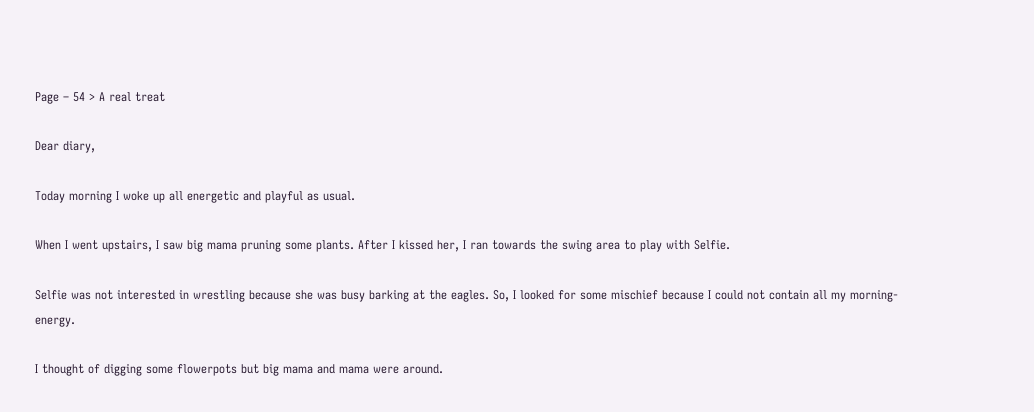Page – 54 > A real treat

Dear diary,

Today morning I woke up all energetic and playful as usual.

When I went upstairs, I saw big mama pruning some plants. After I kissed her, I ran towards the swing area to play with Selfie.

Selfie was not interested in wrestling because she was busy barking at the eagles. So, I looked for some mischief because I could not contain all my morning-energy.

I thought of digging some flowerpots but big mama and mama were around.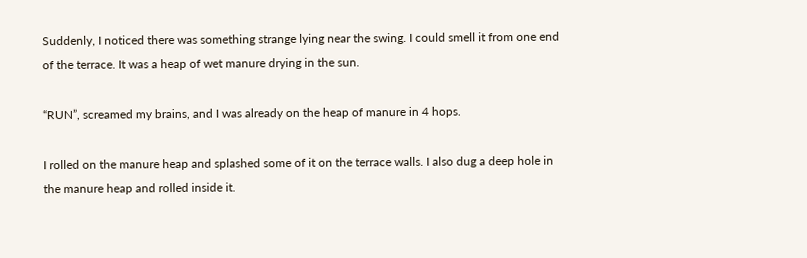Suddenly, I noticed there was something strange lying near the swing. I could smell it from one end of the terrace. It was a heap of wet manure drying in the sun.

“RUN”, screamed my brains, and I was already on the heap of manure in 4 hops.

I rolled on the manure heap and splashed some of it on the terrace walls. I also dug a deep hole in the manure heap and rolled inside it.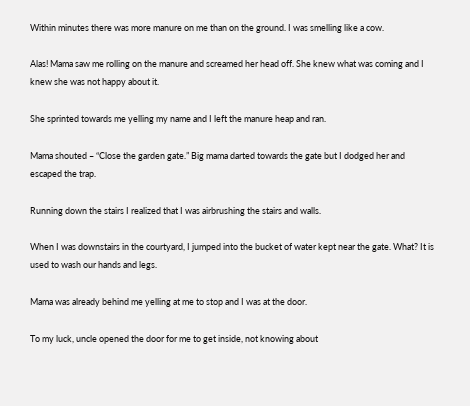Within minutes there was more manure on me than on the ground. I was smelling like a cow.

Alas! Mama saw me rolling on the manure and screamed her head off. She knew what was coming and I knew she was not happy about it.

She sprinted towards me yelling my name and I left the manure heap and ran.

Mama shouted – “Close the garden gate.” Big mama darted towards the gate but I dodged her and escaped the trap.

Running down the stairs I realized that I was airbrushing the stairs and walls.

When I was downstairs in the courtyard, I jumped into the bucket of water kept near the gate. What? It is used to wash our hands and legs.

Mama was already behind me yelling at me to stop and I was at the door.

To my luck, uncle opened the door for me to get inside, not knowing about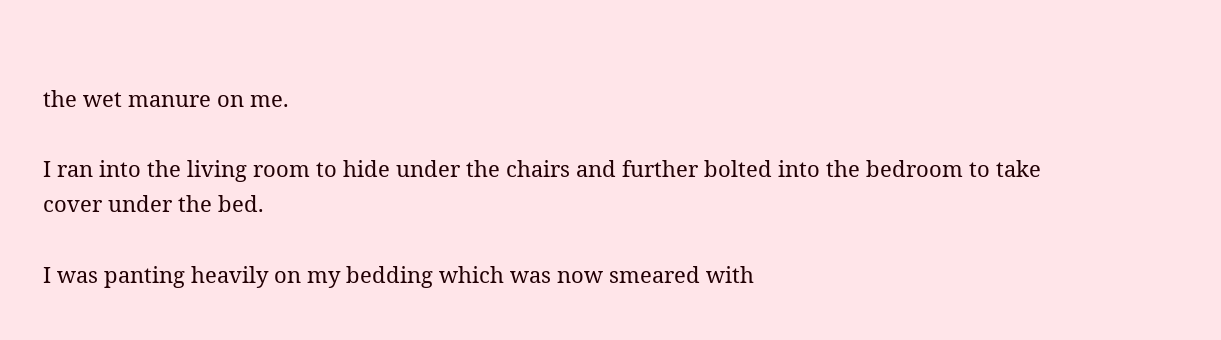the wet manure on me.

I ran into the living room to hide under the chairs and further bolted into the bedroom to take cover under the bed.

I was panting heavily on my bedding which was now smeared with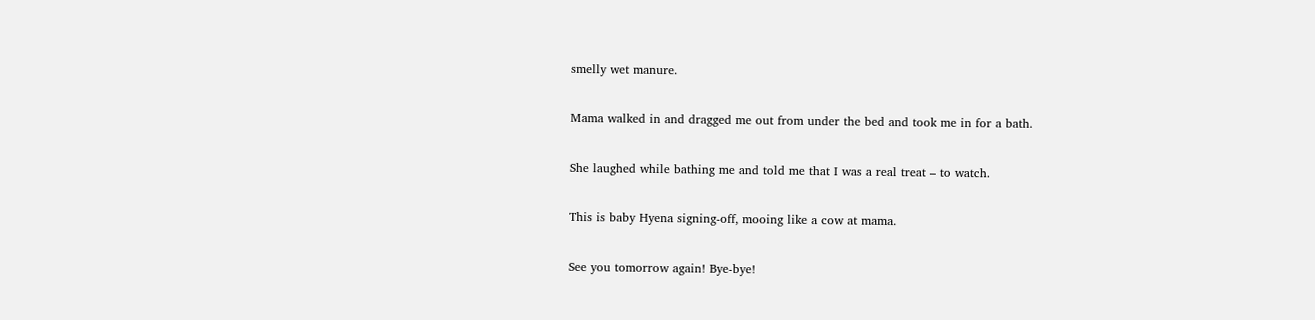smelly wet manure.

Mama walked in and dragged me out from under the bed and took me in for a bath.

She laughed while bathing me and told me that I was a real treat – to watch.

This is baby Hyena signing-off, mooing like a cow at mama.

See you tomorrow again! Bye-bye!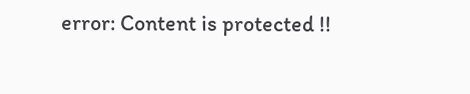error: Content is protected !!